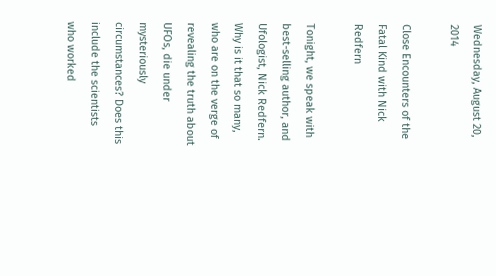Wednesday, August 20, 2014

Close Encounters of the Fatal Kind with Nick Redfern

Tonight, we speak with best-selling author, and Ufologist, Nick Redfern. Why is it that so many, who are on the verge of revealing the truth about UFOs, die under mysteriously circumstances? Does this include the scientists who worked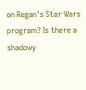on Regan's Star Wars program? Is there a shadowy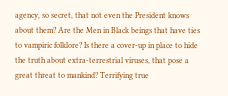agency, so secret, that not even the President knows about them? Are the Men in Black beings that have ties to vampiric folklore? Is there a cover-up in place to hide the truth about extra-terrestrial viruses, that pose a great threat to mankind? Terrifying true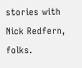stories with Nick Redfern, folks.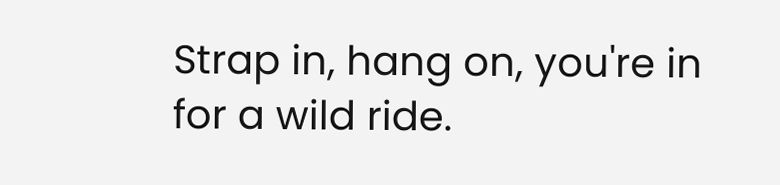Strap in, hang on, you're in for a wild ride.